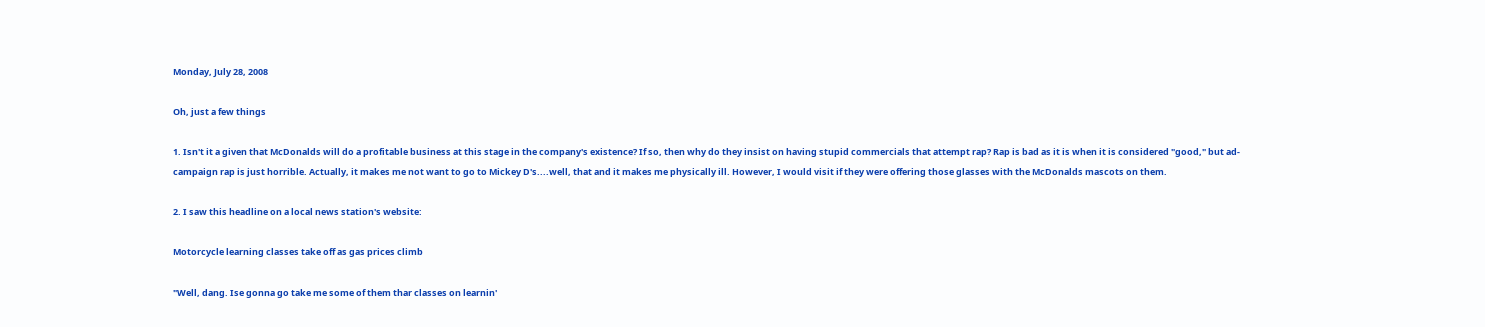Monday, July 28, 2008

Oh, just a few things

1. Isn't it a given that McDonalds will do a profitable business at this stage in the company's existence? If so, then why do they insist on having stupid commercials that attempt rap? Rap is bad as it is when it is considered "good," but ad-campaign rap is just horrible. Actually, it makes me not want to go to Mickey D's....well, that and it makes me physically ill. However, I would visit if they were offering those glasses with the McDonalds mascots on them.

2. I saw this headline on a local news station's website:

Motorcycle learning classes take off as gas prices climb

"Well, dang. Ise gonna go take me some of them thar classes on learnin'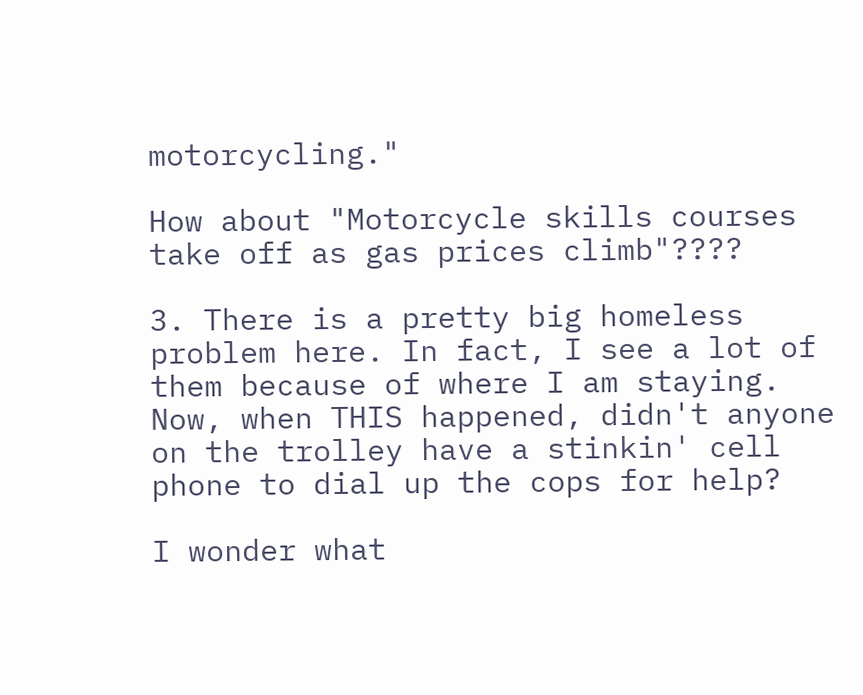motorcycling."

How about "Motorcycle skills courses take off as gas prices climb"????

3. There is a pretty big homeless problem here. In fact, I see a lot of them because of where I am staying. Now, when THIS happened, didn't anyone on the trolley have a stinkin' cell phone to dial up the cops for help?

I wonder what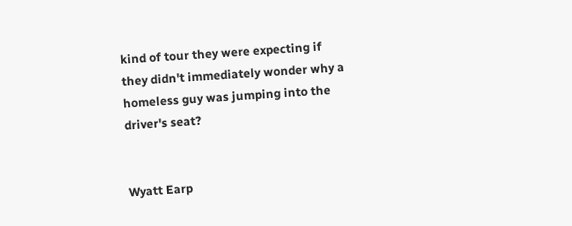kind of tour they were expecting if they didn't immediately wonder why a homeless guy was jumping into the driver's seat?


Wyatt Earp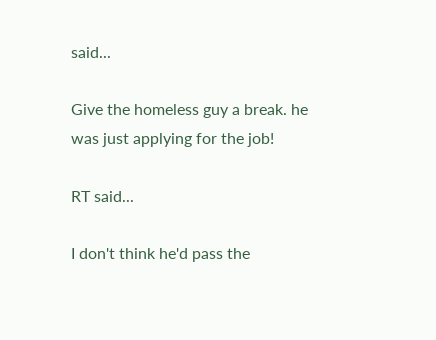said...

Give the homeless guy a break. he was just applying for the job!

RT said...

I don't think he'd pass the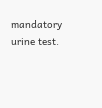mandatory urine test.